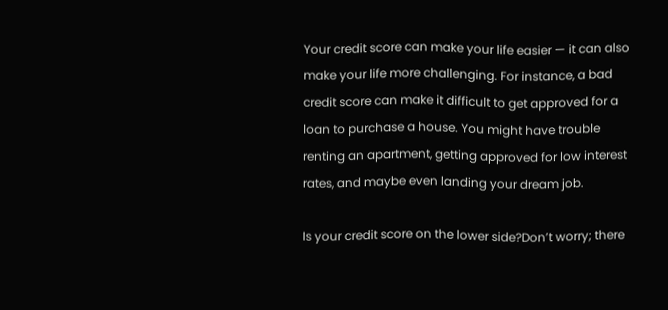Your credit score can make your life easier — it can also make your life more challenging. For instance, a bad credit score can make it difficult to get approved for a loan to purchase a house. You might have trouble renting an apartment, getting approved for low interest rates, and maybe even landing your dream job.

Is your credit score on the lower side?Don’t worry; there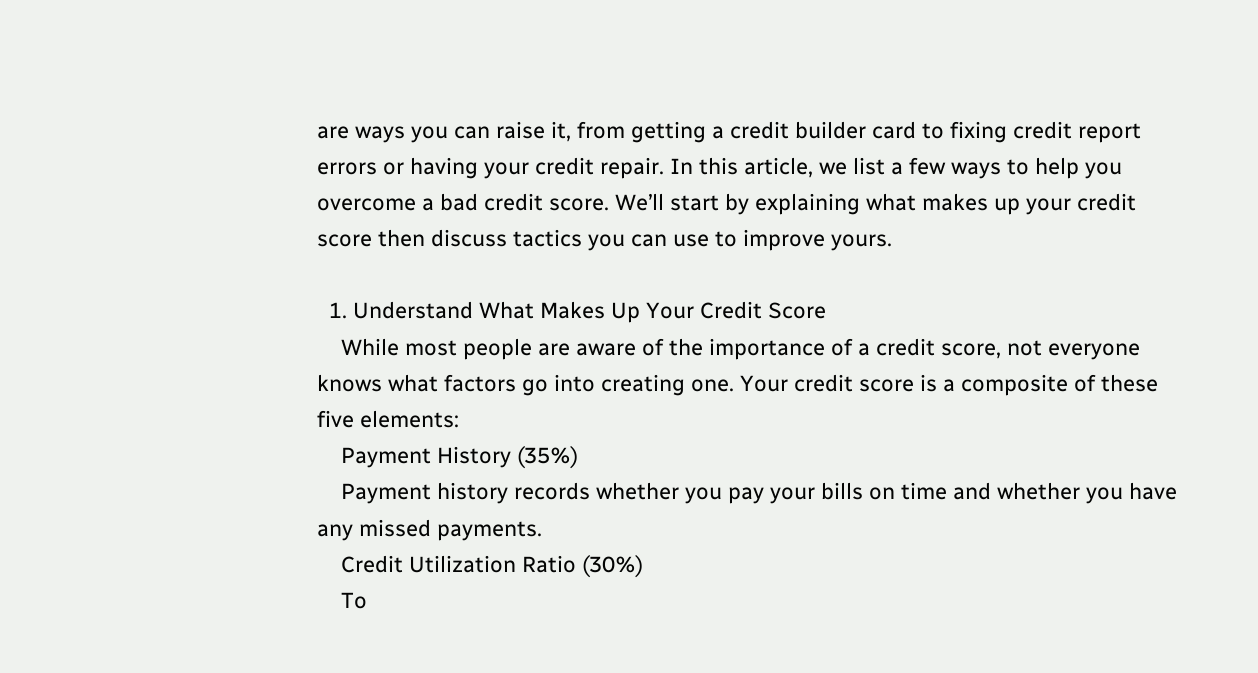are ways you can raise it, from getting a credit builder card to fixing credit report errors or having your credit repair. In this article, we list a few ways to help you overcome a bad credit score. We’ll start by explaining what makes up your credit score then discuss tactics you can use to improve yours.

  1. Understand What Makes Up Your Credit Score
    While most people are aware of the importance of a credit score, not everyone knows what factors go into creating one. Your credit score is a composite of these five elements:
    Payment History (35%)
    Payment history records whether you pay your bills on time and whether you have any missed payments.
    Credit Utilization Ratio (30%)
    To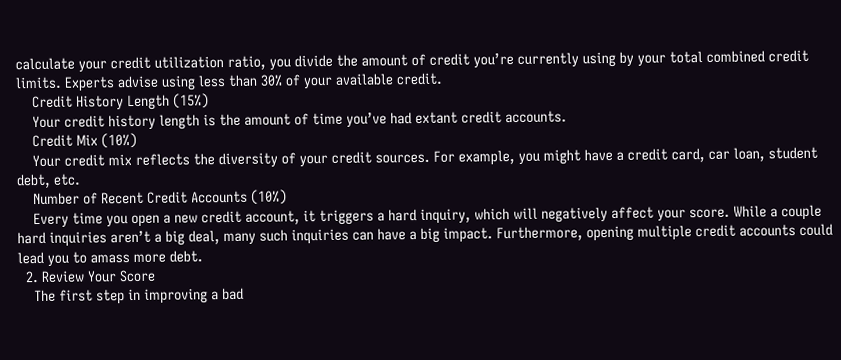calculate your credit utilization ratio, you divide the amount of credit you’re currently using by your total combined credit limits. Experts advise using less than 30% of your available credit.
    Credit History Length (15%)
    Your credit history length is the amount of time you’ve had extant credit accounts.
    Credit Mix (10%)
    Your credit mix reflects the diversity of your credit sources. For example, you might have a credit card, car loan, student debt, etc.
    Number of Recent Credit Accounts (10%)
    Every time you open a new credit account, it triggers a hard inquiry, which will negatively affect your score. While a couple hard inquiries aren’t a big deal, many such inquiries can have a big impact. Furthermore, opening multiple credit accounts could lead you to amass more debt.
  2. Review Your Score
    The first step in improving a bad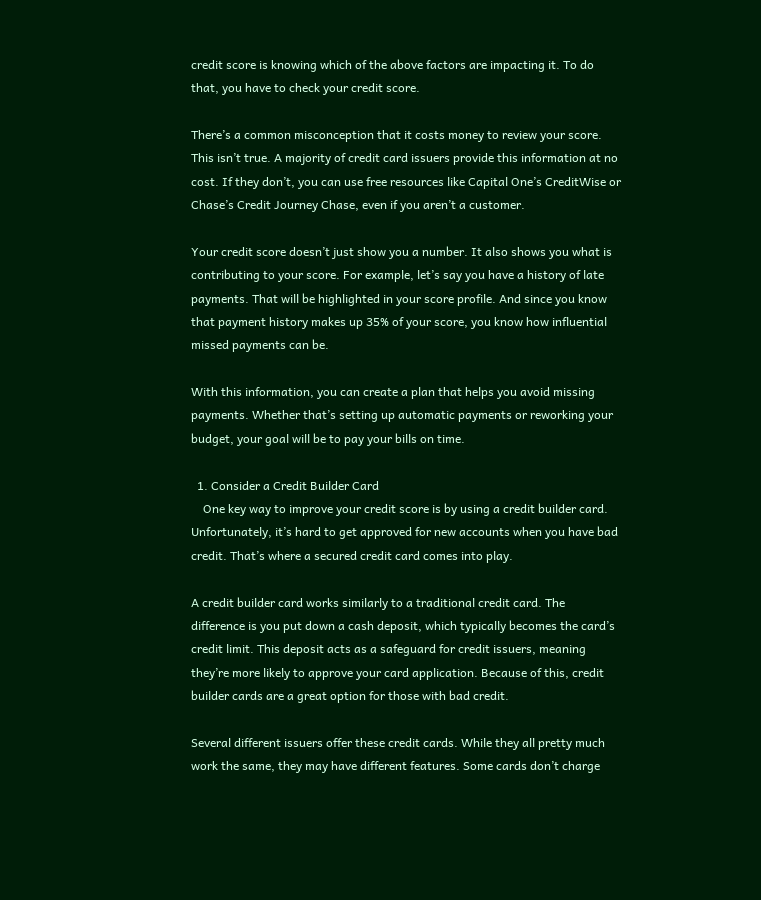credit score is knowing which of the above factors are impacting it. To do that, you have to check your credit score.

There’s a common misconception that it costs money to review your score. This isn’t true. A majority of credit card issuers provide this information at no cost. If they don’t, you can use free resources like Capital One’s CreditWise or Chase’s Credit Journey Chase, even if you aren’t a customer.

Your credit score doesn’t just show you a number. It also shows you what is contributing to your score. For example, let’s say you have a history of late payments. That will be highlighted in your score profile. And since you know that payment history makes up 35% of your score, you know how influential missed payments can be.

With this information, you can create a plan that helps you avoid missing payments. Whether that’s setting up automatic payments or reworking your budget, your goal will be to pay your bills on time.

  1. Consider a Credit Builder Card
    One key way to improve your credit score is by using a credit builder card. Unfortunately, it’s hard to get approved for new accounts when you have bad credit. That’s where a secured credit card comes into play.

A credit builder card works similarly to a traditional credit card. The difference is you put down a cash deposit, which typically becomes the card’s credit limit. This deposit acts as a safeguard for credit issuers, meaning they’re more likely to approve your card application. Because of this, credit builder cards are a great option for those with bad credit.

Several different issuers offer these credit cards. While they all pretty much work the same, they may have different features. Some cards don’t charge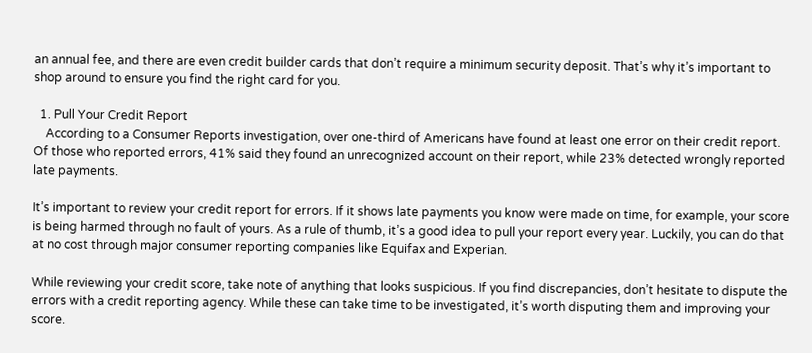an annual fee, and there are even credit builder cards that don’t require a minimum security deposit. That’s why it’s important to shop around to ensure you find the right card for you.

  1. Pull Your Credit Report
    According to a Consumer Reports investigation, over one-third of Americans have found at least one error on their credit report. Of those who reported errors, 41% said they found an unrecognized account on their report, while 23% detected wrongly reported late payments.

It’s important to review your credit report for errors. If it shows late payments you know were made on time, for example, your score is being harmed through no fault of yours. As a rule of thumb, it’s a good idea to pull your report every year. Luckily, you can do that at no cost through major consumer reporting companies like Equifax and Experian.

While reviewing your credit score, take note of anything that looks suspicious. If you find discrepancies, don’t hesitate to dispute the errors with a credit reporting agency. While these can take time to be investigated, it’s worth disputing them and improving your score.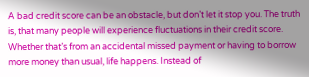A bad credit score can be an obstacle, but don’t let it stop you. The truth is, that many people will experience fluctuations in their credit score. Whether that’s from an accidental missed payment or having to borrow more money than usual, life happens. Instead of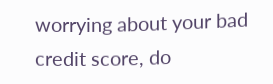worrying about your bad credit score, do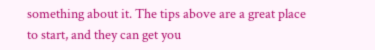something about it. The tips above are a great place to start, and they can get you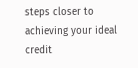steps closer to achieving your ideal credit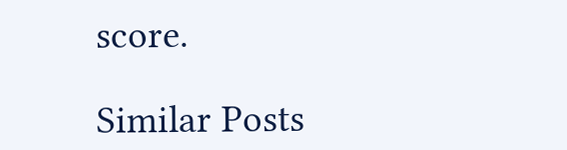score.

Similar Posts